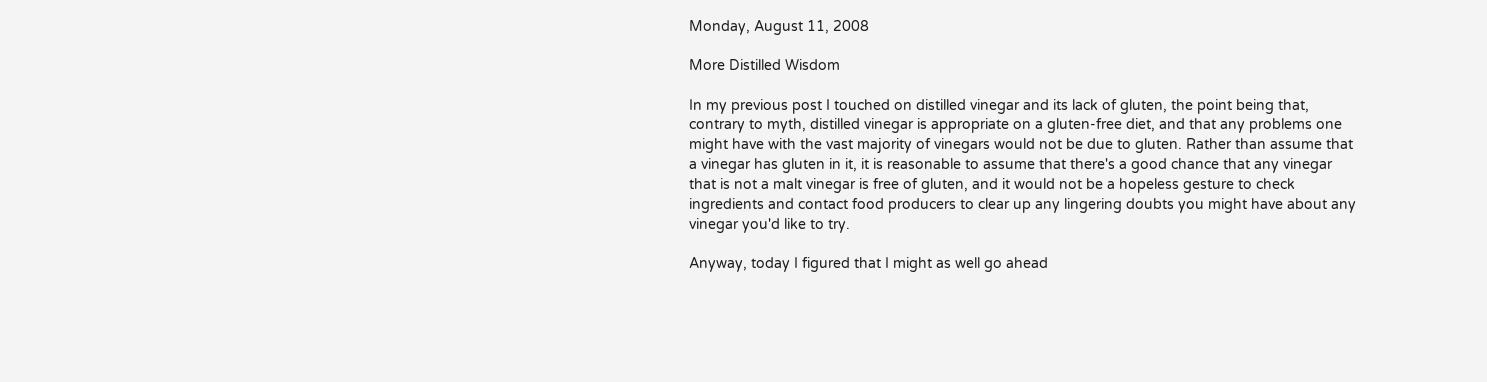Monday, August 11, 2008

More Distilled Wisdom

In my previous post I touched on distilled vinegar and its lack of gluten, the point being that, contrary to myth, distilled vinegar is appropriate on a gluten-free diet, and that any problems one might have with the vast majority of vinegars would not be due to gluten. Rather than assume that a vinegar has gluten in it, it is reasonable to assume that there's a good chance that any vinegar that is not a malt vinegar is free of gluten, and it would not be a hopeless gesture to check ingredients and contact food producers to clear up any lingering doubts you might have about any vinegar you'd like to try.

Anyway, today I figured that I might as well go ahead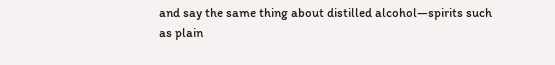and say the same thing about distilled alcohol—spirits such as plain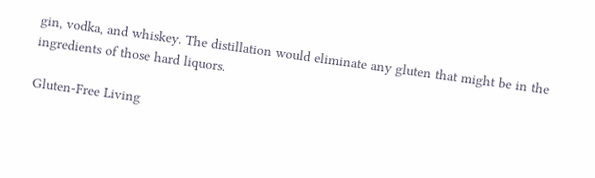gin, vodka, and whiskey. The distillation would eliminate any gluten that might be in the ingredients of those hard liquors.

Gluten-Free Living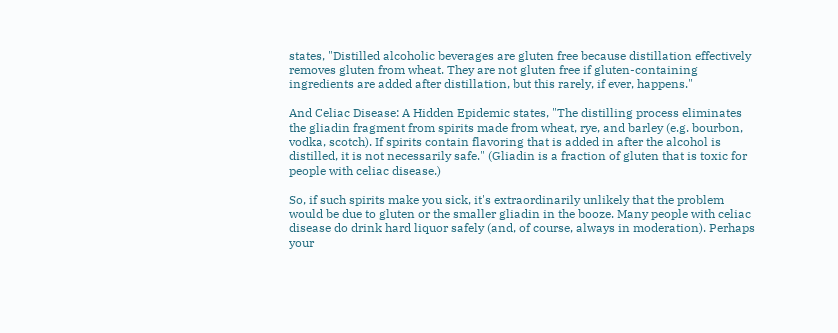states, "Distilled alcoholic beverages are gluten free because distillation effectively removes gluten from wheat. They are not gluten free if gluten-containing ingredients are added after distillation, but this rarely, if ever, happens."

And Celiac Disease: A Hidden Epidemic states, "The distilling process eliminates the gliadin fragment from spirits made from wheat, rye, and barley (e.g. bourbon, vodka, scotch). If spirits contain flavoring that is added in after the alcohol is distilled, it is not necessarily safe." (Gliadin is a fraction of gluten that is toxic for people with celiac disease.)

So, if such spirits make you sick, it's extraordinarily unlikely that the problem would be due to gluten or the smaller gliadin in the booze. Many people with celiac disease do drink hard liquor safely (and, of course, always in moderation). Perhaps your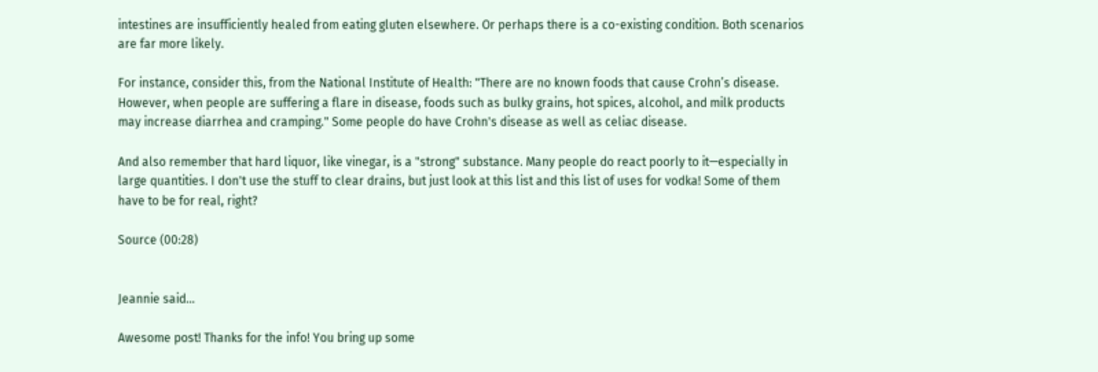intestines are insufficiently healed from eating gluten elsewhere. Or perhaps there is a co-existing condition. Both scenarios are far more likely.

For instance, consider this, from the National Institute of Health: "There are no known foods that cause Crohn’s disease. However, when people are suffering a flare in disease, foods such as bulky grains, hot spices, alcohol, and milk products may increase diarrhea and cramping." Some people do have Crohn's disease as well as celiac disease.

And also remember that hard liquor, like vinegar, is a "strong" substance. Many people do react poorly to it—especially in large quantities. I don't use the stuff to clear drains, but just look at this list and this list of uses for vodka! Some of them have to be for real, right?

Source (00:28)


Jeannie said...

Awesome post! Thanks for the info! You bring up some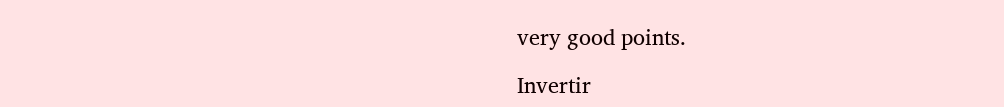very good points.

Invertir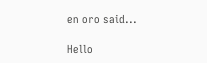en oro said...

Hello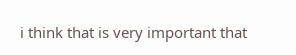i think that is very important that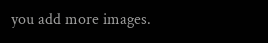you add more images.